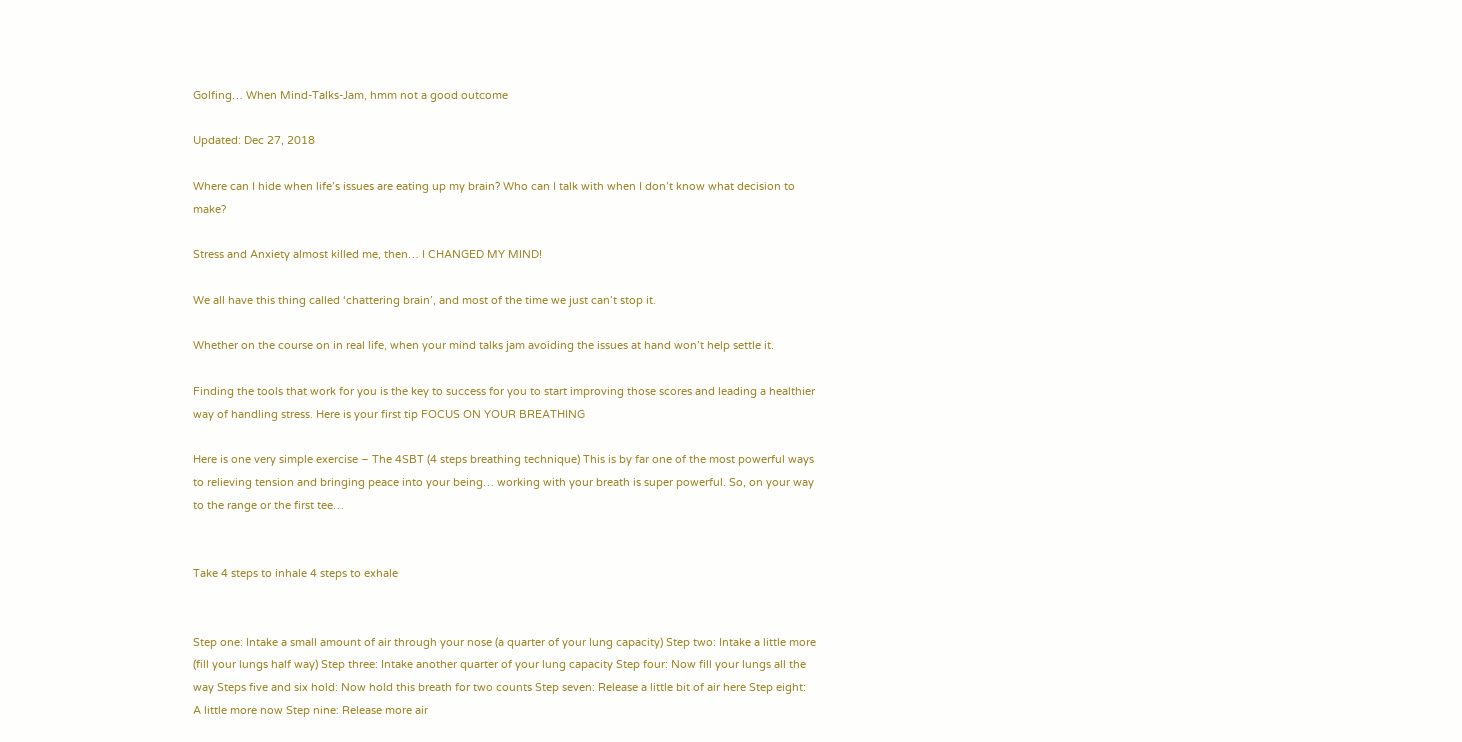Golfing… When Mind-Talks-Jam, hmm not a good outcome

Updated: Dec 27, 2018

Where can I hide when life’s issues are eating up my brain? Who can I talk with when I don’t know what decision to make?

Stress and Anxiety almost killed me, then… I CHANGED MY MIND!

We all have this thing called ‘chattering brain’, and most of the time we just can’t stop it.

Whether on the course on in real life, when your mind talks jam avoiding the issues at hand won’t help settle it.

Finding the tools that work for you is the key to success for you to start improving those scores and leading a healthier way of handling stress. Here is your first tip FOCUS ON YOUR BREATHING

Here is one very simple exercise – The 4SBT (4 steps breathing technique) This is by far one of the most powerful ways to relieving tension and bringing peace into your being… working with your breath is super powerful. So, on your way to the range or the first tee…


Take 4 steps to inhale 4 steps to exhale


Step one: Intake a small amount of air through your nose (a quarter of your lung capacity) Step two: Intake a little more (fill your lungs half way) Step three: Intake another quarter of your lung capacity Step four: Now fill your lungs all the way Steps five and six hold: Now hold this breath for two counts Step seven: Release a little bit of air here Step eight: A little more now Step nine: Release more air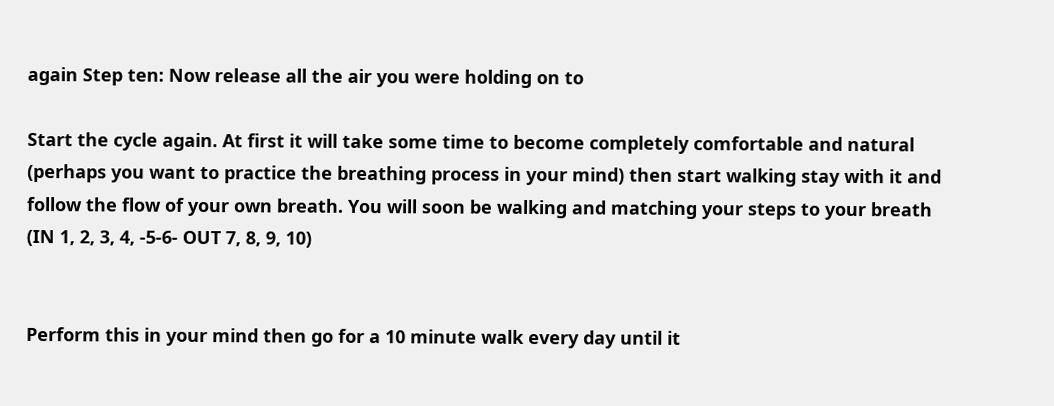again Step ten: Now release all the air you were holding on to

Start the cycle again. At first it will take some time to become completely comfortable and natural (perhaps you want to practice the breathing process in your mind) then start walking stay with it and follow the flow of your own breath. You will soon be walking and matching your steps to your breath (IN 1, 2, 3, 4, -5-6- OUT 7, 8, 9, 10)


Perform this in your mind then go for a 10 minute walk every day until it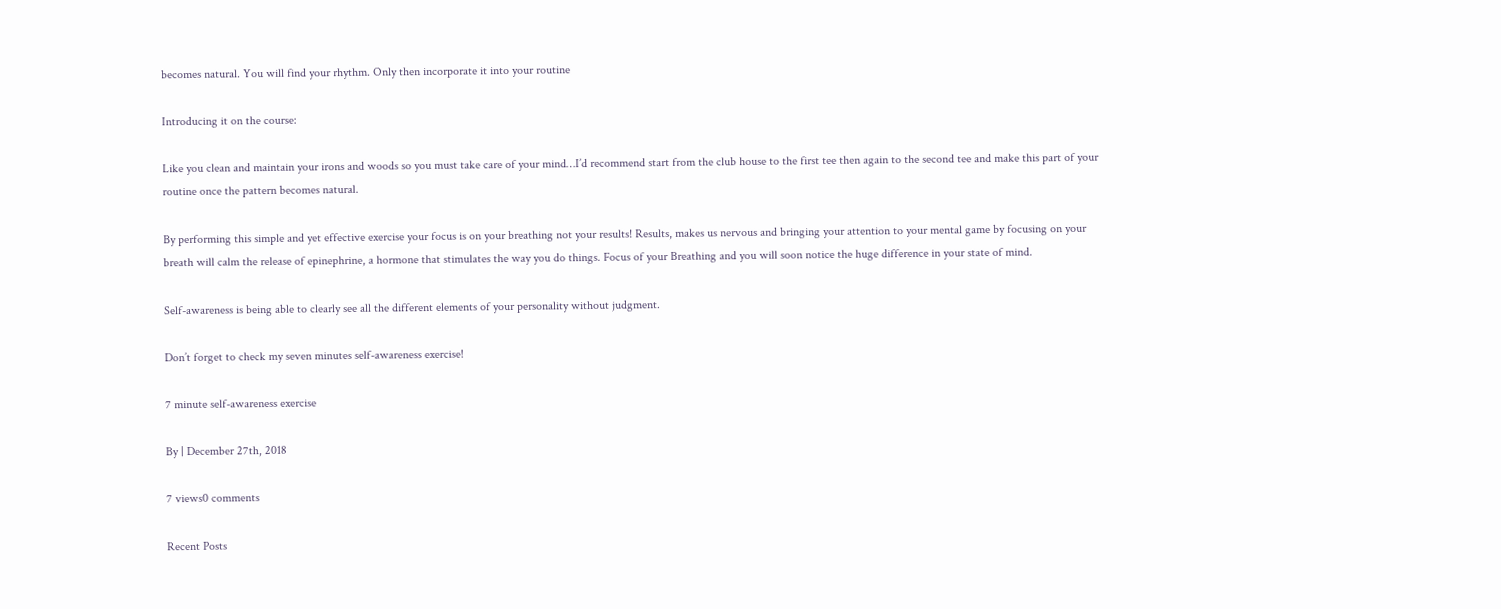becomes natural. You will find your rhythm. Only then incorporate it into your routine

Introducing it on the course:

Like you clean and maintain your irons and woods so you must take care of your mind…I’d recommend start from the club house to the first tee then again to the second tee and make this part of your routine once the pattern becomes natural.

By performing this simple and yet effective exercise your focus is on your breathing not your results! Results, makes us nervous and bringing your attention to your mental game by focusing on your breath will calm the release of epinephrine, a hormone that stimulates the way you do things. Focus of your Breathing and you will soon notice the huge difference in your state of mind.

Self-awareness is being able to clearly see all the different elements of your personality without judgment.

Don’t forget to check my seven minutes self-awareness exercise!

7 minute self-awareness exercise

By | December 27th, 2018

7 views0 comments

Recent Posts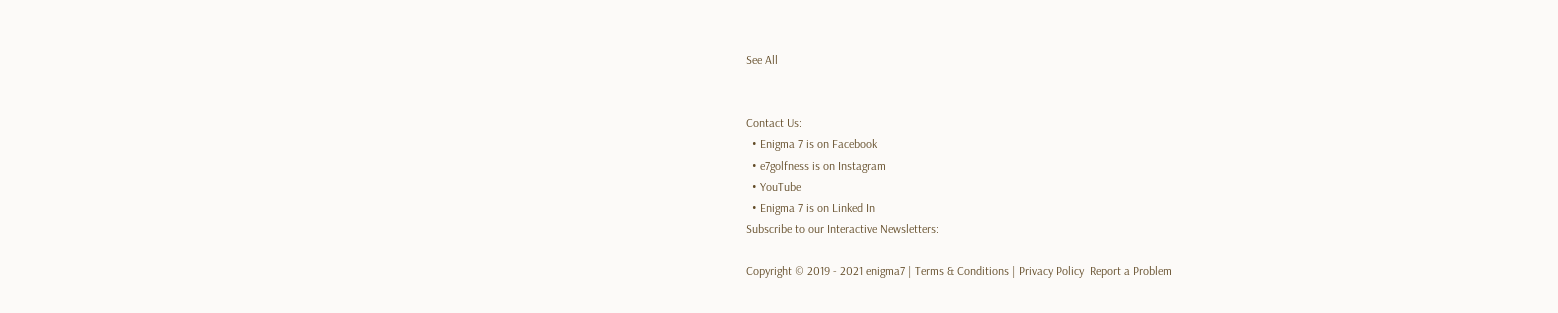See All


Contact Us:
  • Enigma 7 is on Facebook
  • e7golfness is on Instagram
  • YouTube
  • Enigma 7 is on Linked In
Subscribe to our Interactive Newsletters:

Copyright © 2019 - 2021 enigma7 | Terms & Conditions | Privacy Policy  Report a Problem